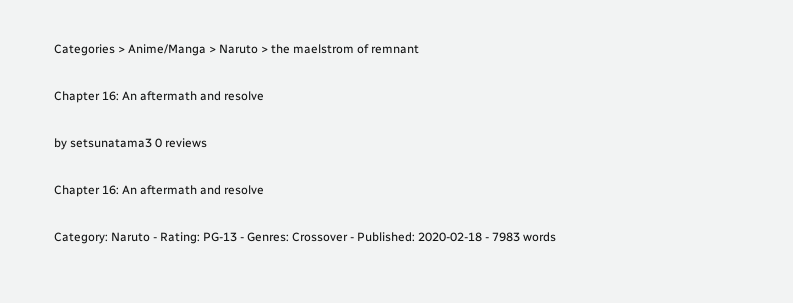Categories > Anime/Manga > Naruto > the maelstrom of remnant

Chapter 16: An aftermath and resolve

by setsunatama3 0 reviews

Chapter 16: An aftermath and resolve

Category: Naruto - Rating: PG-13 - Genres: Crossover - Published: 2020-02-18 - 7983 words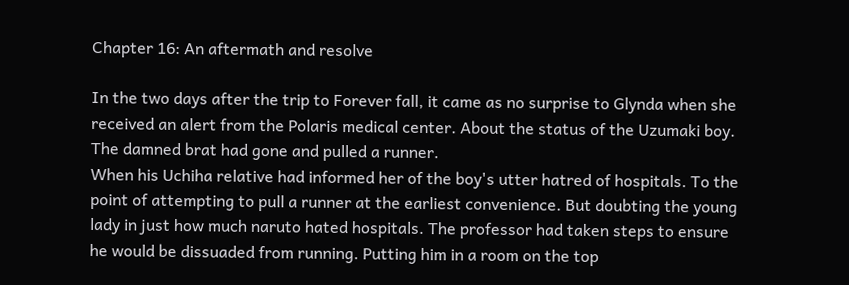Chapter 16: An aftermath and resolve

In the two days after the trip to Forever fall, it came as no surprise to Glynda when she received an alert from the Polaris medical center. About the status of the Uzumaki boy. The damned brat had gone and pulled a runner.
When his Uchiha relative had informed her of the boy's utter hatred of hospitals. To the point of attempting to pull a runner at the earliest convenience. But doubting the young lady in just how much naruto hated hospitals. The professor had taken steps to ensure he would be dissuaded from running. Putting him in a room on the top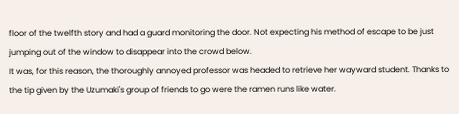floor of the twelfth story and had a guard monitoring the door. Not expecting his method of escape to be just jumping out of the window to disappear into the crowd below.
It was, for this reason, the thoroughly annoyed professor was headed to retrieve her wayward student. Thanks to the tip given by the Uzumaki's group of friends to go were the ramen runs like water.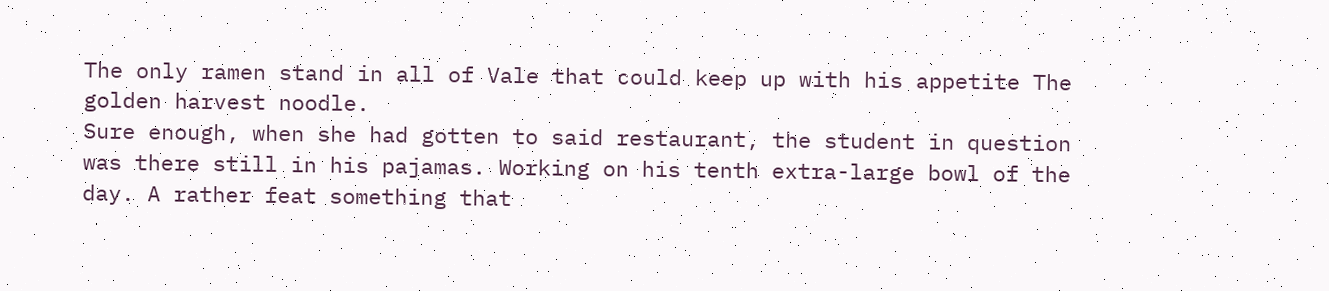The only ramen stand in all of Vale that could keep up with his appetite The golden harvest noodle.
Sure enough, when she had gotten to said restaurant, the student in question was there still in his pajamas. Working on his tenth extra-large bowl of the day. A rather feat something that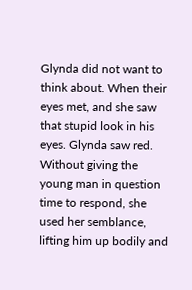Glynda did not want to think about. When their eyes met, and she saw that stupid look in his eyes. Glynda saw red.
Without giving the young man in question time to respond, she used her semblance, lifting him up bodily and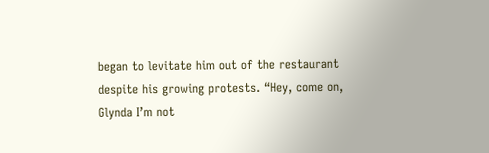began to levitate him out of the restaurant despite his growing protests. “Hey, come on, Glynda I’m not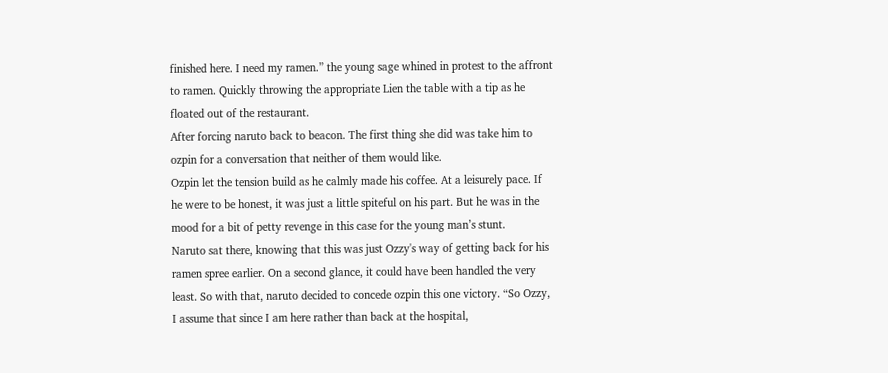finished here. I need my ramen.” the young sage whined in protest to the affront to ramen. Quickly throwing the appropriate Lien the table with a tip as he floated out of the restaurant.
After forcing naruto back to beacon. The first thing she did was take him to ozpin for a conversation that neither of them would like.
Ozpin let the tension build as he calmly made his coffee. At a leisurely pace. If he were to be honest, it was just a little spiteful on his part. But he was in the mood for a bit of petty revenge in this case for the young man’s stunt.
Naruto sat there, knowing that this was just Ozzy's way of getting back for his ramen spree earlier. On a second glance, it could have been handled the very least. So with that, naruto decided to concede ozpin this one victory. “So Ozzy, I assume that since I am here rather than back at the hospital,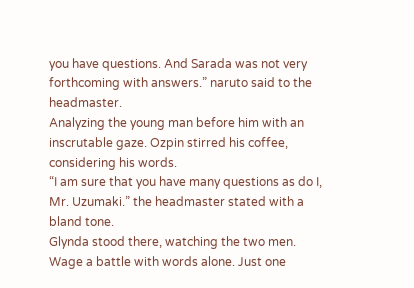you have questions. And Sarada was not very forthcoming with answers.” naruto said to the headmaster.
Analyzing the young man before him with an inscrutable gaze. Ozpin stirred his coffee, considering his words.
“I am sure that you have many questions as do I, Mr. Uzumaki.” the headmaster stated with a bland tone.
Glynda stood there, watching the two men. Wage a battle with words alone. Just one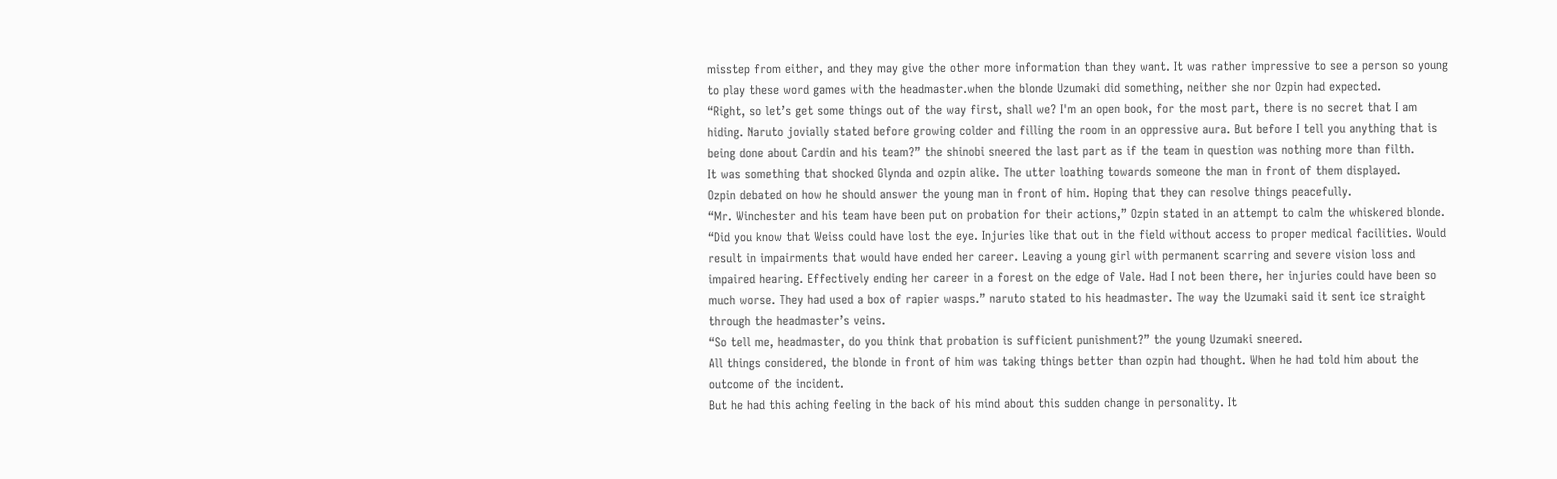misstep from either, and they may give the other more information than they want. It was rather impressive to see a person so young to play these word games with the headmaster.when the blonde Uzumaki did something, neither she nor Ozpin had expected.
“Right, so let’s get some things out of the way first, shall we? I'm an open book, for the most part, there is no secret that I am hiding. Naruto jovially stated before growing colder and filling the room in an oppressive aura. But before I tell you anything that is being done about Cardin and his team?” the shinobi sneered the last part as if the team in question was nothing more than filth.
It was something that shocked Glynda and ozpin alike. The utter loathing towards someone the man in front of them displayed.
Ozpin debated on how he should answer the young man in front of him. Hoping that they can resolve things peacefully.
“Mr. Winchester and his team have been put on probation for their actions,” Ozpin stated in an attempt to calm the whiskered blonde.
“Did you know that Weiss could have lost the eye. Injuries like that out in the field without access to proper medical facilities. Would result in impairments that would have ended her career. Leaving a young girl with permanent scarring and severe vision loss and impaired hearing. Effectively ending her career in a forest on the edge of Vale. Had I not been there, her injuries could have been so much worse. They had used a box of rapier wasps.” naruto stated to his headmaster. The way the Uzumaki said it sent ice straight through the headmaster’s veins.
“So tell me, headmaster, do you think that probation is sufficient punishment?” the young Uzumaki sneered.
All things considered, the blonde in front of him was taking things better than ozpin had thought. When he had told him about the outcome of the incident.
But he had this aching feeling in the back of his mind about this sudden change in personality. It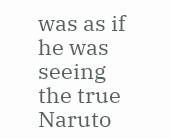was as if he was seeing the true Naruto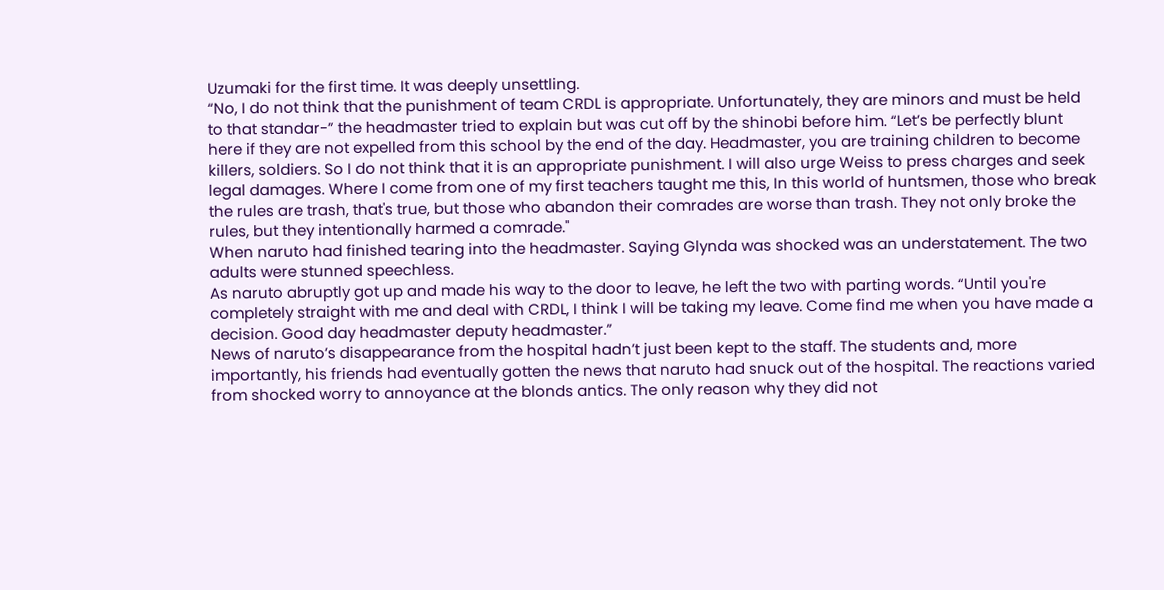Uzumaki for the first time. It was deeply unsettling.
“No, I do not think that the punishment of team CRDL is appropriate. Unfortunately, they are minors and must be held to that standar-” the headmaster tried to explain but was cut off by the shinobi before him. “Let’s be perfectly blunt here if they are not expelled from this school by the end of the day. Headmaster, you are training children to become killers, soldiers. So I do not think that it is an appropriate punishment. I will also urge Weiss to press charges and seek legal damages. Where I come from one of my first teachers taught me this, In this world of huntsmen, those who break the rules are trash, that's true, but those who abandon their comrades are worse than trash. They not only broke the rules, but they intentionally harmed a comrade."
When naruto had finished tearing into the headmaster. Saying Glynda was shocked was an understatement. The two adults were stunned speechless.
As naruto abruptly got up and made his way to the door to leave, he left the two with parting words. “Until you're completely straight with me and deal with CRDL, I think I will be taking my leave. Come find me when you have made a decision. Good day headmaster deputy headmaster.”
News of naruto’s disappearance from the hospital hadn’t just been kept to the staff. The students and, more importantly, his friends had eventually gotten the news that naruto had snuck out of the hospital. The reactions varied from shocked worry to annoyance at the blonds antics. The only reason why they did not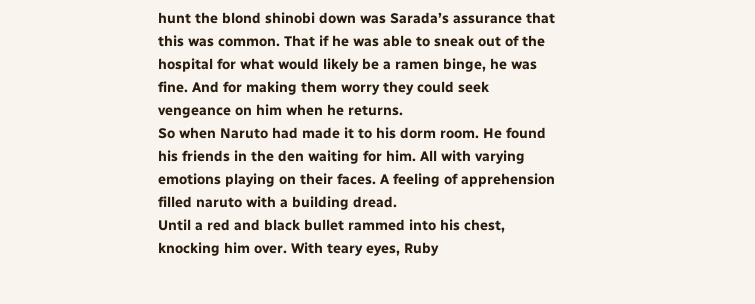hunt the blond shinobi down was Sarada’s assurance that this was common. That if he was able to sneak out of the hospital for what would likely be a ramen binge, he was fine. And for making them worry they could seek vengeance on him when he returns.
So when Naruto had made it to his dorm room. He found his friends in the den waiting for him. All with varying emotions playing on their faces. A feeling of apprehension filled naruto with a building dread.
Until a red and black bullet rammed into his chest, knocking him over. With teary eyes, Ruby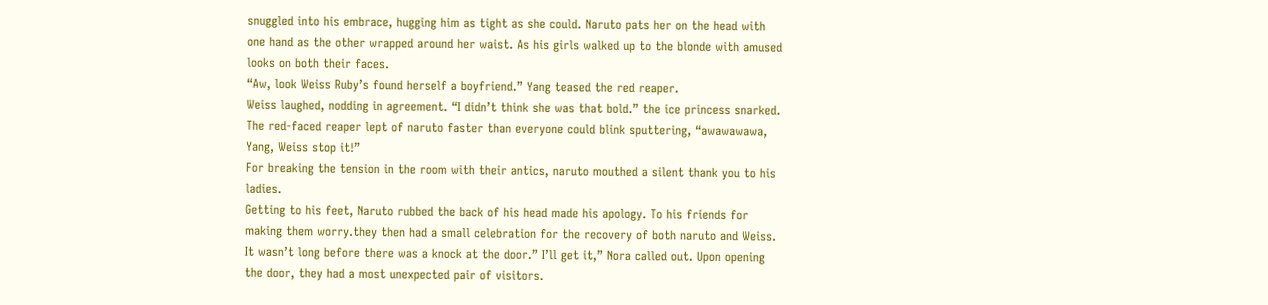snuggled into his embrace, hugging him as tight as she could. Naruto pats her on the head with one hand as the other wrapped around her waist. As his girls walked up to the blonde with amused looks on both their faces.
“Aw, look Weiss Ruby’s found herself a boyfriend.” Yang teased the red reaper.
Weiss laughed, nodding in agreement. “I didn’t think she was that bold.” the ice princess snarked.
The red-faced reaper lept of naruto faster than everyone could blink sputtering, “awawawawa, Yang, Weiss stop it!”
For breaking the tension in the room with their antics, naruto mouthed a silent thank you to his ladies.
Getting to his feet, Naruto rubbed the back of his head made his apology. To his friends for making them worry.they then had a small celebration for the recovery of both naruto and Weiss. It wasn’t long before there was a knock at the door.” I’ll get it,” Nora called out. Upon opening the door, they had a most unexpected pair of visitors.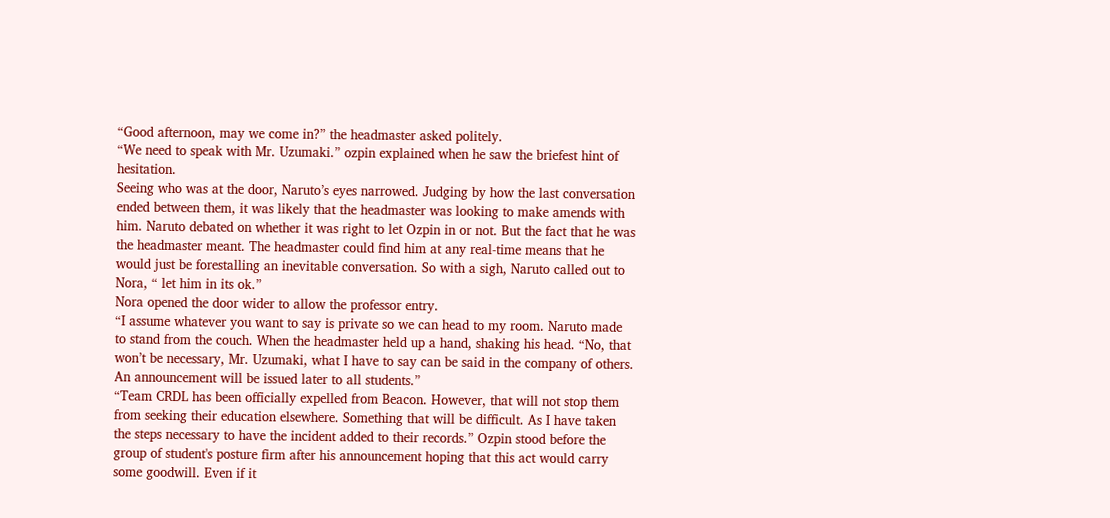“Good afternoon, may we come in?” the headmaster asked politely.
“We need to speak with Mr. Uzumaki.” ozpin explained when he saw the briefest hint of hesitation.
Seeing who was at the door, Naruto’s eyes narrowed. Judging by how the last conversation ended between them, it was likely that the headmaster was looking to make amends with him. Naruto debated on whether it was right to let Ozpin in or not. But the fact that he was the headmaster meant. The headmaster could find him at any real-time means that he would just be forestalling an inevitable conversation. So with a sigh, Naruto called out to Nora, “ let him in its ok.”
Nora opened the door wider to allow the professor entry.
“I assume whatever you want to say is private so we can head to my room. Naruto made to stand from the couch. When the headmaster held up a hand, shaking his head. “No, that won’t be necessary, Mr. Uzumaki, what I have to say can be said in the company of others. An announcement will be issued later to all students.”
“Team CRDL has been officially expelled from Beacon. However, that will not stop them from seeking their education elsewhere. Something that will be difficult. As I have taken the steps necessary to have the incident added to their records.” Ozpin stood before the group of student's posture firm after his announcement hoping that this act would carry some goodwill. Even if it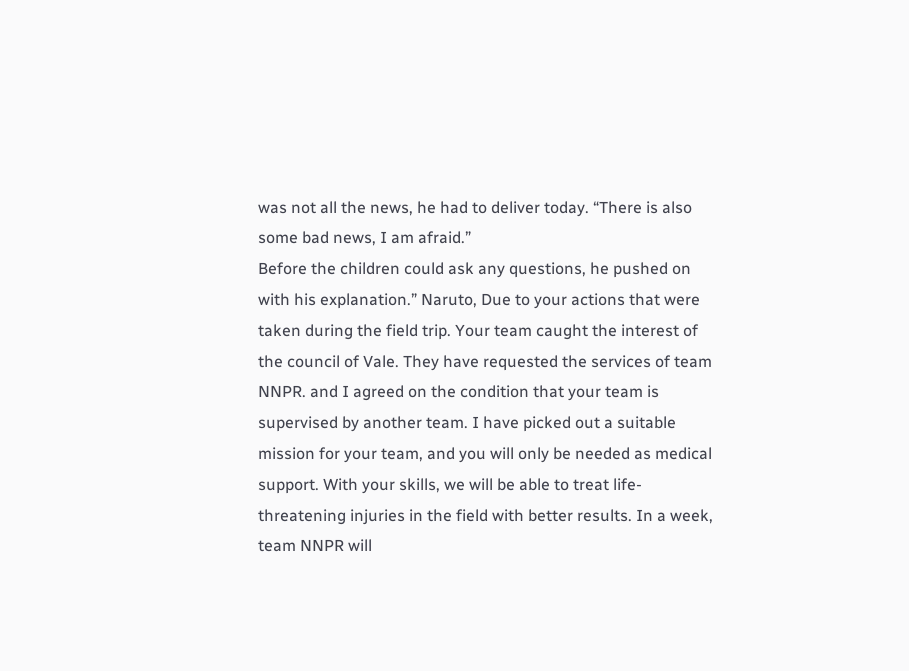was not all the news, he had to deliver today. “There is also some bad news, I am afraid.”
Before the children could ask any questions, he pushed on with his explanation.” Naruto, Due to your actions that were taken during the field trip. Your team caught the interest of the council of Vale. They have requested the services of team NNPR. and I agreed on the condition that your team is supervised by another team. I have picked out a suitable mission for your team, and you will only be needed as medical support. With your skills, we will be able to treat life-threatening injuries in the field with better results. In a week, team NNPR will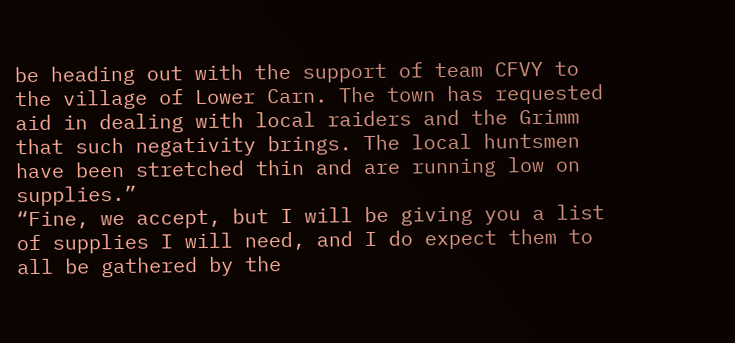be heading out with the support of team CFVY to the village of Lower Carn. The town has requested aid in dealing with local raiders and the Grimm that such negativity brings. The local huntsmen have been stretched thin and are running low on supplies.”
“Fine, we accept, but I will be giving you a list of supplies I will need, and I do expect them to all be gathered by the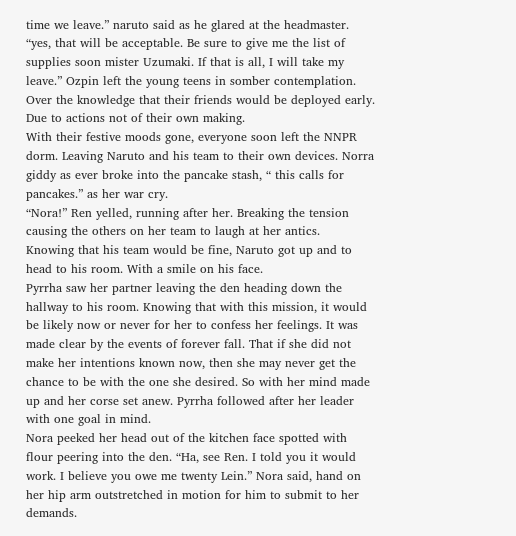time we leave.” naruto said as he glared at the headmaster.
“yes, that will be acceptable. Be sure to give me the list of supplies soon mister Uzumaki. If that is all, I will take my leave.” Ozpin left the young teens in somber contemplation. Over the knowledge that their friends would be deployed early. Due to actions not of their own making.
With their festive moods gone, everyone soon left the NNPR dorm. Leaving Naruto and his team to their own devices. Norra giddy as ever broke into the pancake stash, “ this calls for pancakes.” as her war cry.
“Nora!” Ren yelled, running after her. Breaking the tension causing the others on her team to laugh at her antics.
Knowing that his team would be fine, Naruto got up and to head to his room. With a smile on his face.
Pyrrha saw her partner leaving the den heading down the hallway to his room. Knowing that with this mission, it would be likely now or never for her to confess her feelings. It was made clear by the events of forever fall. That if she did not make her intentions known now, then she may never get the chance to be with the one she desired. So with her mind made up and her corse set anew. Pyrrha followed after her leader with one goal in mind.
Nora peeked her head out of the kitchen face spotted with flour peering into the den. “Ha, see Ren. I told you it would work. I believe you owe me twenty Lein.” Nora said, hand on her hip arm outstretched in motion for him to submit to her demands.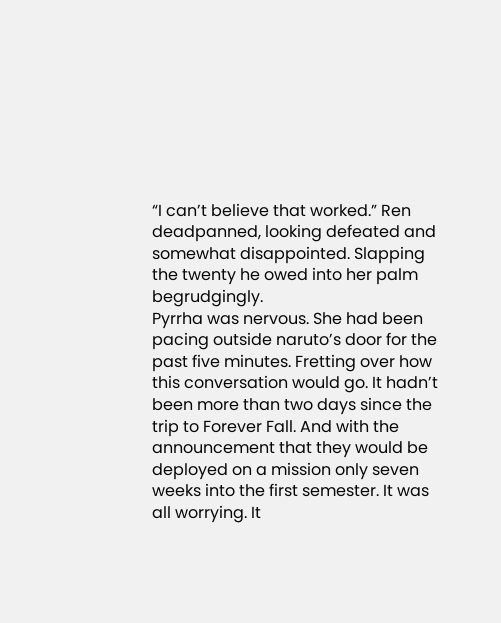“I can’t believe that worked.” Ren deadpanned, looking defeated and somewhat disappointed. Slapping the twenty he owed into her palm begrudgingly.
Pyrrha was nervous. She had been pacing outside naruto’s door for the past five minutes. Fretting over how this conversation would go. It hadn’t been more than two days since the trip to Forever Fall. And with the announcement that they would be deployed on a mission only seven weeks into the first semester. It was all worrying. It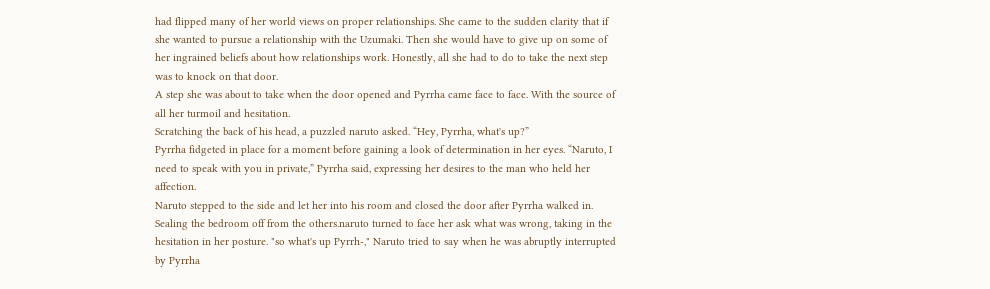had flipped many of her world views on proper relationships. She came to the sudden clarity that if she wanted to pursue a relationship with the Uzumaki. Then she would have to give up on some of her ingrained beliefs about how relationships work. Honestly, all she had to do to take the next step was to knock on that door.
A step she was about to take when the door opened and Pyrrha came face to face. With the source of all her turmoil and hesitation.
Scratching the back of his head, a puzzled naruto asked. “Hey, Pyrrha, what's up?”
Pyrrha fidgeted in place for a moment before gaining a look of determination in her eyes. “Naruto, I need to speak with you in private,” Pyrrha said, expressing her desires to the man who held her affection.
Naruto stepped to the side and let her into his room and closed the door after Pyrrha walked in. Sealing the bedroom off from the others.naruto turned to face her ask what was wrong, taking in the hesitation in her posture. "so what's up Pyrrh-," Naruto tried to say when he was abruptly interrupted by Pyrrha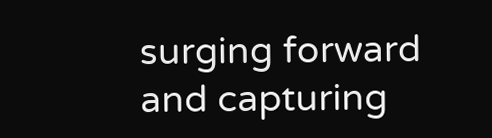surging forward and capturing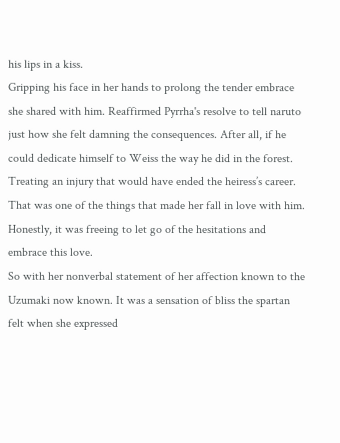his lips in a kiss.
Gripping his face in her hands to prolong the tender embrace she shared with him. Reaffirmed Pyrrha's resolve to tell naruto just how she felt damning the consequences. After all, if he could dedicate himself to Weiss the way he did in the forest. Treating an injury that would have ended the heiress’s career. That was one of the things that made her fall in love with him. Honestly, it was freeing to let go of the hesitations and embrace this love.
So with her nonverbal statement of her affection known to the Uzumaki now known. It was a sensation of bliss the spartan felt when she expressed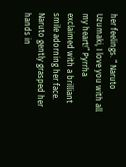her feelings. “ Naruto Uzumaki, I love you with all my heart!” Pyrrha exclaimed with a brilliant smile adorning her face.
Naruto gently grasped her hands in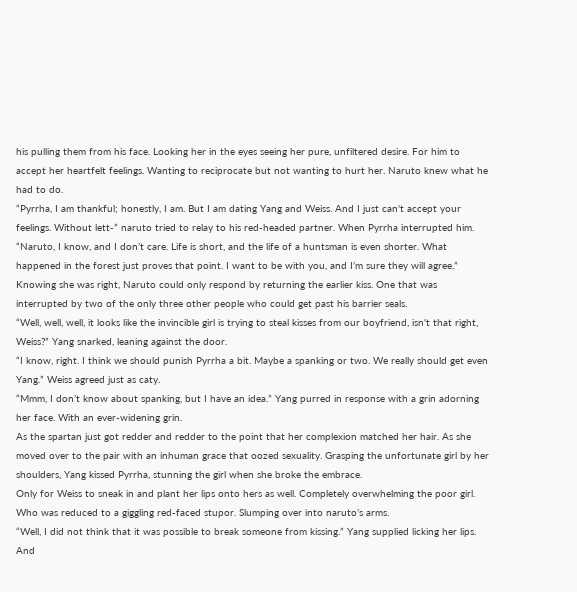his pulling them from his face. Looking her in the eyes seeing her pure, unfiltered desire. For him to accept her heartfelt feelings. Wanting to reciprocate but not wanting to hurt her. Naruto knew what he had to do.
“Pyrrha, I am thankful; honestly, I am. But I am dating Yang and Weiss. And I just can't accept your feelings. Without lett-” naruto tried to relay to his red-headed partner. When Pyrrha interrupted him. “Naruto, I know, and I don’t care. Life is short, and the life of a huntsman is even shorter. What happened in the forest just proves that point. I want to be with you, and I’m sure they will agree.”
Knowing she was right, Naruto could only respond by returning the earlier kiss. One that was interrupted by two of the only three other people who could get past his barrier seals.
“Well, well, well, it looks like the invincible girl is trying to steal kisses from our boyfriend, isn't that right, Weiss?” Yang snarked, leaning against the door.
“I know, right. I think we should punish Pyrrha a bit. Maybe a spanking or two. We really should get even Yang.” Weiss agreed just as caty.
“Mmm, I don’t know about spanking, but I have an idea.” Yang purred in response with a grin adorning her face. With an ever-widening grin.
As the spartan just got redder and redder to the point that her complexion matched her hair. As she moved over to the pair with an inhuman grace that oozed sexuality. Grasping the unfortunate girl by her shoulders, Yang kissed Pyrrha, stunning the girl when she broke the embrace.
Only for Weiss to sneak in and plant her lips onto hers as well. Completely overwhelming the poor girl. Who was reduced to a giggling red-faced stupor. Slumping over into naruto’s arms.
“Well, I did not think that it was possible to break someone from kissing.” Yang supplied licking her lips. And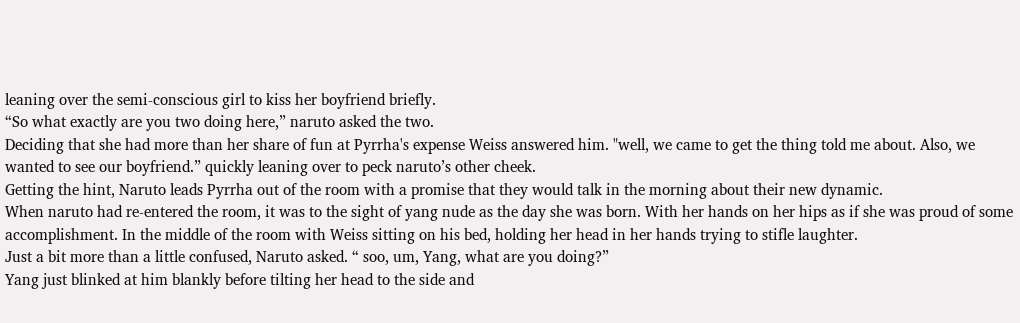leaning over the semi-conscious girl to kiss her boyfriend briefly.
“So what exactly are you two doing here,” naruto asked the two.
Deciding that she had more than her share of fun at Pyrrha's expense Weiss answered him. "well, we came to get the thing told me about. Also, we wanted to see our boyfriend.” quickly leaning over to peck naruto’s other cheek.
Getting the hint, Naruto leads Pyrrha out of the room with a promise that they would talk in the morning about their new dynamic.
When naruto had re-entered the room, it was to the sight of yang nude as the day she was born. With her hands on her hips as if she was proud of some accomplishment. In the middle of the room with Weiss sitting on his bed, holding her head in her hands trying to stifle laughter.
Just a bit more than a little confused, Naruto asked. “ soo, um, Yang, what are you doing?”
Yang just blinked at him blankly before tilting her head to the side and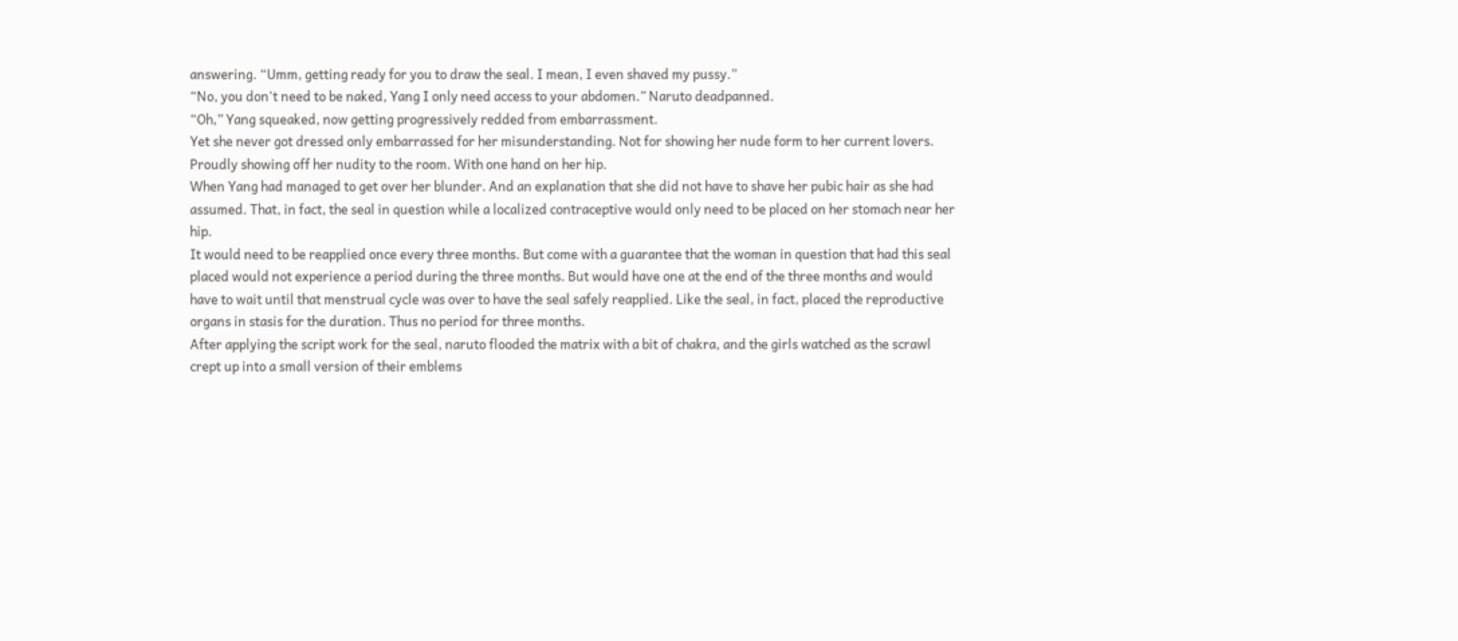answering. “Umm, getting ready for you to draw the seal. I mean, I even shaved my pussy.”
“No, you don't need to be naked, Yang I only need access to your abdomen.” Naruto deadpanned.
“Oh,” Yang squeaked, now getting progressively redded from embarrassment.
Yet she never got dressed only embarrassed for her misunderstanding. Not for showing her nude form to her current lovers. Proudly showing off her nudity to the room. With one hand on her hip.
When Yang had managed to get over her blunder. And an explanation that she did not have to shave her pubic hair as she had assumed. That, in fact, the seal in question while a localized contraceptive would only need to be placed on her stomach near her hip.
It would need to be reapplied once every three months. But come with a guarantee that the woman in question that had this seal placed would not experience a period during the three months. But would have one at the end of the three months and would have to wait until that menstrual cycle was over to have the seal safely reapplied. Like the seal, in fact, placed the reproductive organs in stasis for the duration. Thus no period for three months.
After applying the script work for the seal, naruto flooded the matrix with a bit of chakra, and the girls watched as the scrawl crept up into a small version of their emblems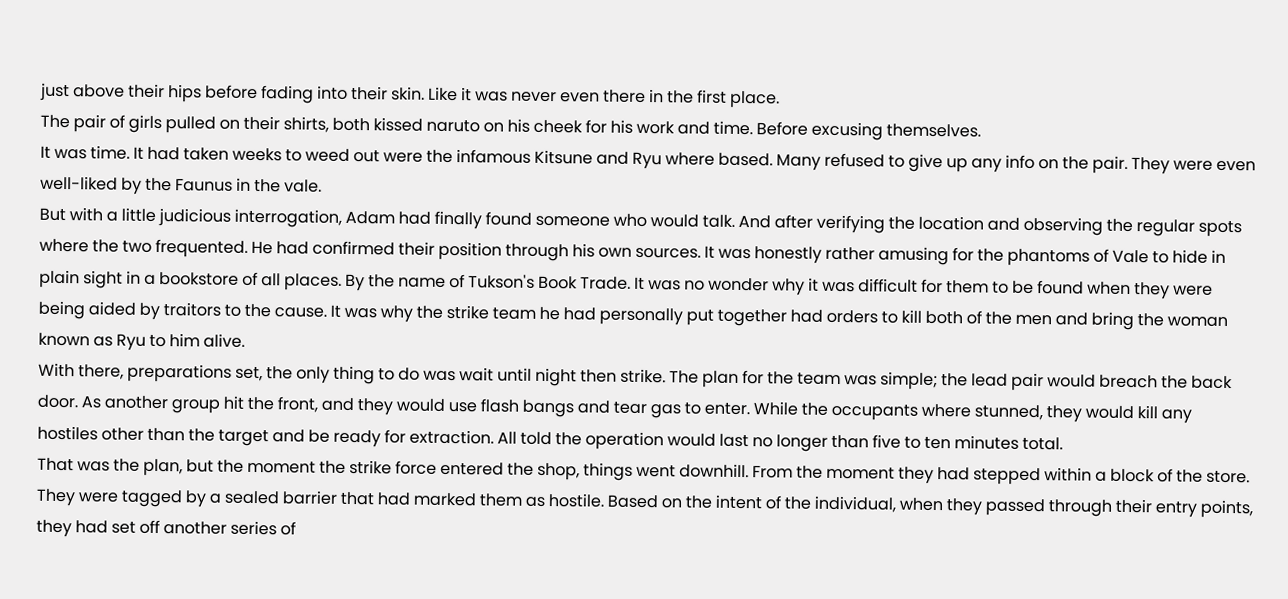just above their hips before fading into their skin. Like it was never even there in the first place.
The pair of girls pulled on their shirts, both kissed naruto on his cheek for his work and time. Before excusing themselves.
It was time. It had taken weeks to weed out were the infamous Kitsune and Ryu where based. Many refused to give up any info on the pair. They were even well-liked by the Faunus in the vale.
But with a little judicious interrogation, Adam had finally found someone who would talk. And after verifying the location and observing the regular spots where the two frequented. He had confirmed their position through his own sources. It was honestly rather amusing for the phantoms of Vale to hide in plain sight in a bookstore of all places. By the name of Tukson's Book Trade. It was no wonder why it was difficult for them to be found when they were being aided by traitors to the cause. It was why the strike team he had personally put together had orders to kill both of the men and bring the woman known as Ryu to him alive.
With there, preparations set, the only thing to do was wait until night then strike. The plan for the team was simple; the lead pair would breach the back door. As another group hit the front, and they would use flash bangs and tear gas to enter. While the occupants where stunned, they would kill any hostiles other than the target and be ready for extraction. All told the operation would last no longer than five to ten minutes total.
That was the plan, but the moment the strike force entered the shop, things went downhill. From the moment they had stepped within a block of the store. They were tagged by a sealed barrier that had marked them as hostile. Based on the intent of the individual, when they passed through their entry points, they had set off another series of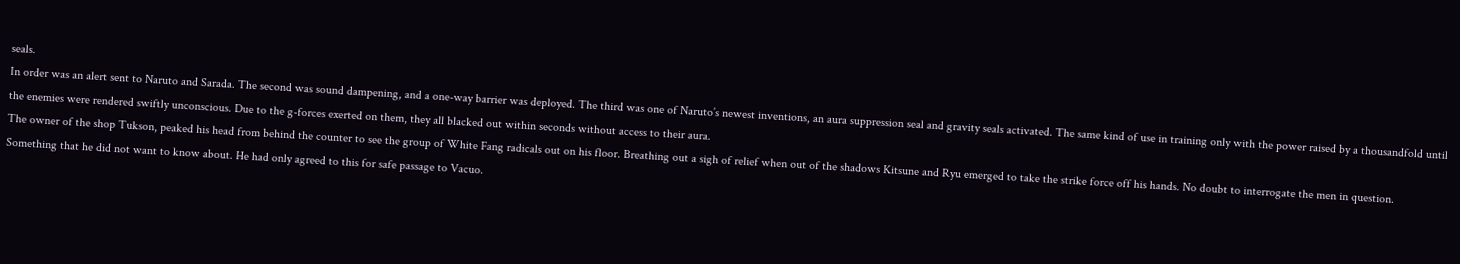seals.
In order was an alert sent to Naruto and Sarada. The second was sound dampening, and a one-way barrier was deployed. The third was one of Naruto’s newest inventions, an aura suppression seal and gravity seals activated. The same kind of use in training only with the power raised by a thousandfold until the enemies were rendered swiftly unconscious. Due to the g-forces exerted on them, they all blacked out within seconds without access to their aura.
The owner of the shop Tukson, peaked his head from behind the counter to see the group of White Fang radicals out on his floor. Breathing out a sigh of relief when out of the shadows Kitsune and Ryu emerged to take the strike force off his hands. No doubt to interrogate the men in question. Something that he did not want to know about. He had only agreed to this for safe passage to Vacuo.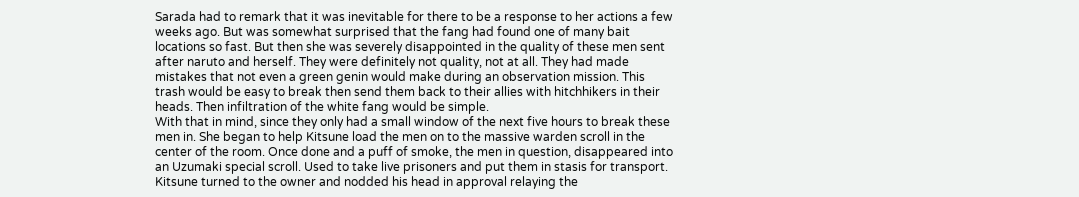Sarada had to remark that it was inevitable for there to be a response to her actions a few weeks ago. But was somewhat surprised that the fang had found one of many bait locations so fast. But then she was severely disappointed in the quality of these men sent after naruto and herself. They were definitely not quality, not at all. They had made mistakes that not even a green genin would make during an observation mission. This trash would be easy to break then send them back to their allies with hitchhikers in their heads. Then infiltration of the white fang would be simple.
With that in mind, since they only had a small window of the next five hours to break these men in. She began to help Kitsune load the men on to the massive warden scroll in the center of the room. Once done and a puff of smoke, the men in question, disappeared into an Uzumaki special scroll. Used to take live prisoners and put them in stasis for transport.
Kitsune turned to the owner and nodded his head in approval relaying the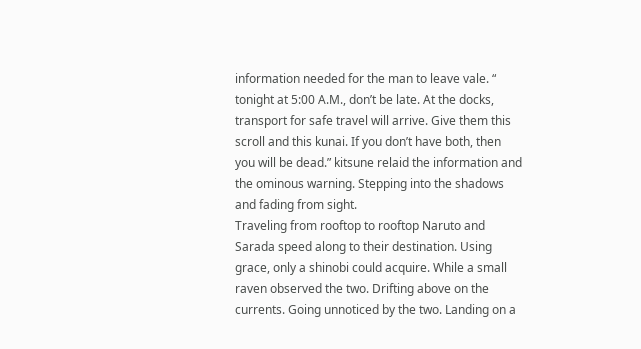information needed for the man to leave vale. “ tonight at 5:00 A.M., don’t be late. At the docks, transport for safe travel will arrive. Give them this scroll and this kunai. If you don’t have both, then you will be dead.” kitsune relaid the information and the ominous warning. Stepping into the shadows and fading from sight.
Traveling from rooftop to rooftop Naruto and Sarada speed along to their destination. Using grace, only a shinobi could acquire. While a small raven observed the two. Drifting above on the currents. Going unnoticed by the two. Landing on a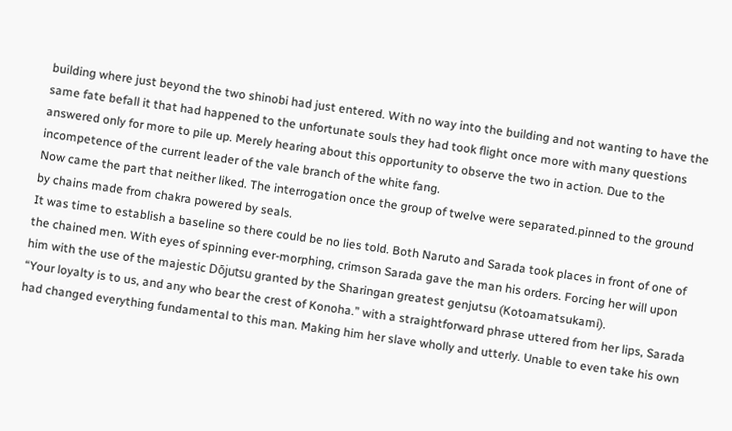building where just beyond the two shinobi had just entered. With no way into the building and not wanting to have the same fate befall it that had happened to the unfortunate souls they had took flight once more with many questions answered only for more to pile up. Merely hearing about this opportunity to observe the two in action. Due to the incompetence of the current leader of the vale branch of the white fang.
Now came the part that neither liked. The interrogation once the group of twelve were separated.pinned to the ground by chains made from chakra powered by seals.
It was time to establish a baseline so there could be no lies told. Both Naruto and Sarada took places in front of one of the chained men. With eyes of spinning ever-morphing, crimson Sarada gave the man his orders. Forcing her will upon him with the use of the majestic Dōjutsu granted by the Sharingan greatest genjutsu (Kotoamatsukami).
“Your loyalty is to us, and any who bear the crest of Konoha.” with a straightforward phrase uttered from her lips, Sarada had changed everything fundamental to this man. Making him her slave wholly and utterly. Unable to even take his own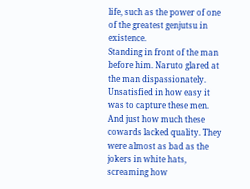life, such as the power of one of the greatest genjutsu in existence.
Standing in front of the man before him. Naruto glared at the man dispassionately. Unsatisfied in how easy it was to capture these men. And just how much these cowards lacked quality. They were almost as bad as the jokers in white hats, screaming how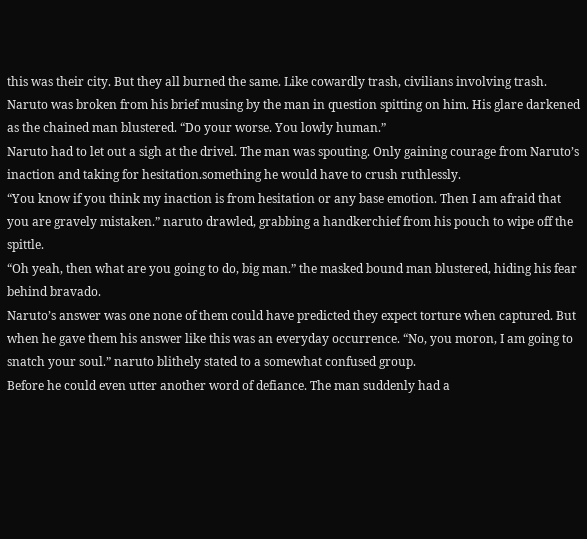this was their city. But they all burned the same. Like cowardly trash, civilians involving trash. Naruto was broken from his brief musing by the man in question spitting on him. His glare darkened as the chained man blustered. “Do your worse. You lowly human.”
Naruto had to let out a sigh at the drivel. The man was spouting. Only gaining courage from Naruto’s inaction and taking for hesitation.something he would have to crush ruthlessly.
“You know if you think my inaction is from hesitation or any base emotion. Then I am afraid that you are gravely mistaken.” naruto drawled, grabbing a handkerchief from his pouch to wipe off the spittle.
“Oh yeah, then what are you going to do, big man.” the masked bound man blustered, hiding his fear behind bravado.
Naruto’s answer was one none of them could have predicted they expect torture when captured. But when he gave them his answer like this was an everyday occurrence. “No, you moron, I am going to snatch your soul.” naruto blithely stated to a somewhat confused group.
Before he could even utter another word of defiance. The man suddenly had a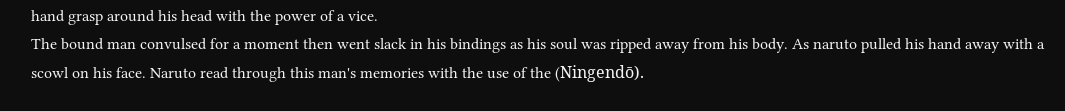hand grasp around his head with the power of a vice.
The bound man convulsed for a moment then went slack in his bindings as his soul was ripped away from his body. As naruto pulled his hand away with a scowl on his face. Naruto read through this man's memories with the use of the (Ningendō).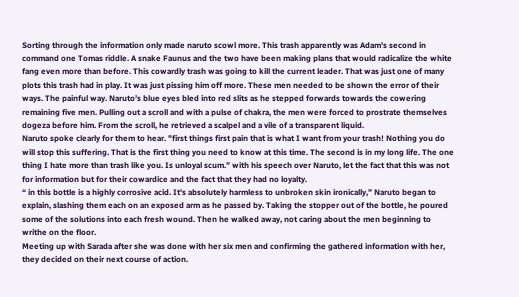Sorting through the information only made naruto scowl more. This trash apparently was Adam's second in command one Tomas riddle. A snake Faunus and the two have been making plans that would radicalize the white fang even more than before. This cowardly trash was going to kill the current leader. That was just one of many plots this trash had in play. It was just pissing him off more. These men needed to be shown the error of their ways. The painful way. Naruto’s blue eyes bled into red slits as he stepped forwards towards the cowering remaining five men. Pulling out a scroll and with a pulse of chakra, the men were forced to prostrate themselves dogeza before him. From the scroll, he retrieved a scalpel and a vile of a transparent liquid.
Naruto spoke clearly for them to hear. "first things first pain that is what I want from your trash! Nothing you do will stop this suffering. That is the first thing you need to know at this time. The second is in my long life. The one thing I hate more than trash like you. Is unloyal scum.” with his speech over Naruto, let the fact that this was not for information but for their cowardice and the fact that they had no loyalty.
“ in this bottle is a highly corrosive acid. It's absolutely harmless to unbroken skin ironically,” Naruto began to explain, slashing them each on an exposed arm as he passed by. Taking the stopper out of the bottle, he poured some of the solutions into each fresh wound. Then he walked away, not caring about the men beginning to writhe on the floor.
Meeting up with Sarada after she was done with her six men and confirming the gathered information with her, they decided on their next course of action.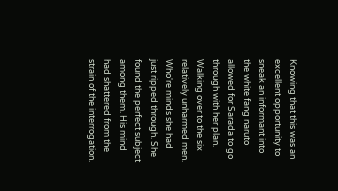Knowing that this was an excellent opportunity to sneak an informant into the white fang naruto allowed for Sarada to go through with her plan.
Walking over to the six relatively unharmed men. Who're minds she had just ripped through. She found the perfect subject among them. His mind had shattered from the strain of the interrogation.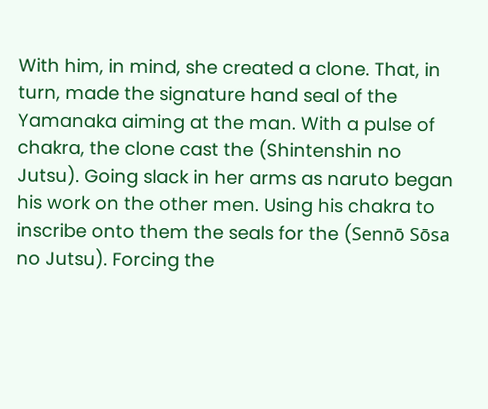With him, in mind, she created a clone. That, in turn, made the signature hand seal of the Yamanaka aiming at the man. With a pulse of chakra, the clone cast the (Shintenshin no Jutsu). Going slack in her arms as naruto began his work on the other men. Using his chakra to inscribe onto them the seals for the (Sennō Sōsa no Jutsu). Forcing the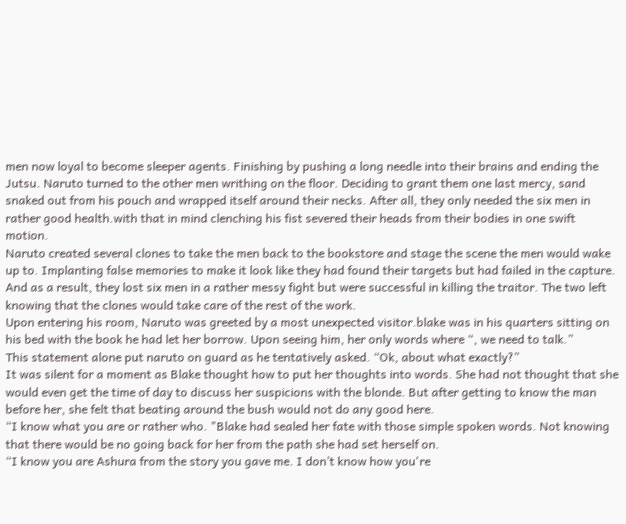men now loyal to become sleeper agents. Finishing by pushing a long needle into their brains and ending the Jutsu. Naruto turned to the other men writhing on the floor. Deciding to grant them one last mercy, sand snaked out from his pouch and wrapped itself around their necks. After all, they only needed the six men in rather good health.with that in mind clenching his fist severed their heads from their bodies in one swift motion.
Naruto created several clones to take the men back to the bookstore and stage the scene the men would wake up to. Implanting false memories to make it look like they had found their targets but had failed in the capture. And as a result, they lost six men in a rather messy fight but were successful in killing the traitor. The two left knowing that the clones would take care of the rest of the work.
Upon entering his room, Naruto was greeted by a most unexpected visitor.blake was in his quarters sitting on his bed with the book he had let her borrow. Upon seeing him, her only words where “, we need to talk.”
This statement alone put naruto on guard as he tentatively asked. “Ok, about what exactly?”
It was silent for a moment as Blake thought how to put her thoughts into words. She had not thought that she would even get the time of day to discuss her suspicions with the blonde. But after getting to know the man before her, she felt that beating around the bush would not do any good here.
“I know what you are or rather who. "Blake had sealed her fate with those simple spoken words. Not knowing that there would be no going back for her from the path she had set herself on.
“I know you are Ashura from the story you gave me. I don’t know how you're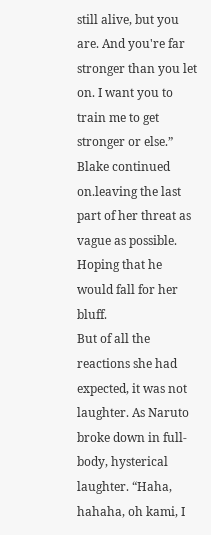still alive, but you are. And you're far stronger than you let on. I want you to train me to get stronger or else.” Blake continued on.leaving the last part of her threat as vague as possible. Hoping that he would fall for her bluff.
But of all the reactions she had expected, it was not laughter. As Naruto broke down in full-body, hysterical laughter. “Haha, hahaha, oh kami, I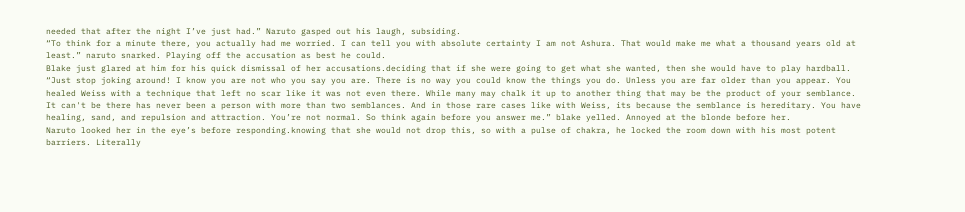needed that after the night I’ve just had.” Naruto gasped out his laugh, subsiding.
“To think for a minute there, you actually had me worried. I can tell you with absolute certainty I am not Ashura. That would make me what a thousand years old at least.” naruto snarked. Playing off the accusation as best he could.
Blake just glared at him for his quick dismissal of her accusations.deciding that if she were going to get what she wanted, then she would have to play hardball.
“Just stop joking around! I know you are not who you say you are. There is no way you could know the things you do. Unless you are far older than you appear. You healed Weiss with a technique that left no scar like it was not even there. While many may chalk it up to another thing that may be the product of your semblance.
It can't be there has never been a person with more than two semblances. And in those rare cases like with Weiss, its because the semblance is hereditary. You have healing, sand, and repulsion and attraction. You’re not normal. So think again before you answer me.” blake yelled. Annoyed at the blonde before her.
Naruto looked her in the eye’s before responding.knowing that she would not drop this, so with a pulse of chakra, he locked the room down with his most potent barriers. Literally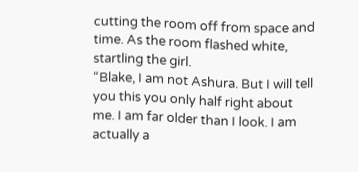cutting the room off from space and time. As the room flashed white, startling the girl.
“Blake, I am not Ashura. But I will tell you this you only half right about me. I am far older than I look. I am actually a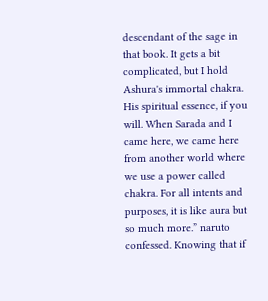descendant of the sage in that book. It gets a bit complicated, but I hold Ashura's immortal chakra. His spiritual essence, if you will. When Sarada and I came here, we came here from another world where we use a power called chakra. For all intents and purposes, it is like aura but so much more.” naruto confessed. Knowing that if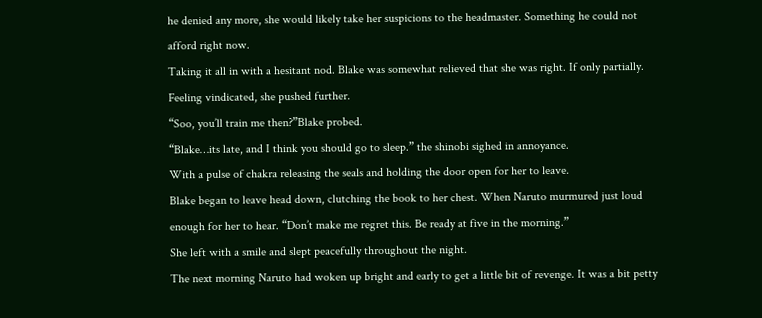he denied any more, she would likely take her suspicions to the headmaster. Something he could not afford right now.
Taking it all in with a hesitant nod. Blake was somewhat relieved that she was right. If only partially. Feeling vindicated, she pushed further.
“Soo, you’ll train me then?”Blake probed.
“Blake…its late, and I think you should go to sleep.” the shinobi sighed in annoyance.
With a pulse of chakra releasing the seals and holding the door open for her to leave.
Blake began to leave head down, clutching the book to her chest. When Naruto murmured just loud enough for her to hear. “Don’t make me regret this. Be ready at five in the morning.”
She left with a smile and slept peacefully throughout the night.
The next morning Naruto had woken up bright and early to get a little bit of revenge. It was a bit petty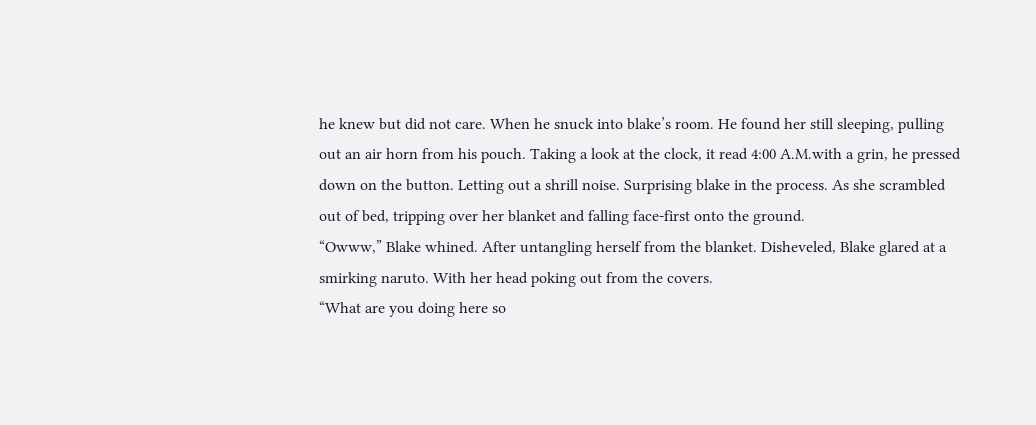he knew but did not care. When he snuck into blake’s room. He found her still sleeping, pulling out an air horn from his pouch. Taking a look at the clock, it read 4:00 A.M.with a grin, he pressed down on the button. Letting out a shrill noise. Surprising blake in the process. As she scrambled out of bed, tripping over her blanket and falling face-first onto the ground.
“Owww,” Blake whined. After untangling herself from the blanket. Disheveled, Blake glared at a smirking naruto. With her head poking out from the covers.
“What are you doing here so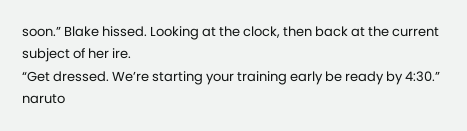soon.” Blake hissed. Looking at the clock, then back at the current subject of her ire.
“Get dressed. We’re starting your training early be ready by 4:30.” naruto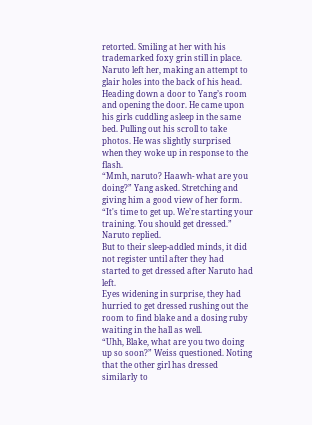retorted. Smiling at her with his trademarked foxy grin still in place.
Naruto left her, making an attempt to glair holes into the back of his head.
Heading down a door to Yang’s room and opening the door. He came upon his girls cuddling asleep in the same bed. Pulling out his scroll to take photos. He was slightly surprised when they woke up in response to the flash.
“Mmh, naruto? Haawh- what are you doing?” Yang asked. Stretching and giving him a good view of her form.
“It's time to get up. We’re starting your training. You should get dressed.” Naruto replied.
But to their sleep-addled minds, it did not register until after they had started to get dressed after Naruto had left.
Eyes widening in surprise, they had hurried to get dressed rushing out the room to find blake and a dosing ruby waiting in the hall as well.
“Uhh, Blake, what are you two doing up so soon?” Weiss questioned. Noting that the other girl has dressed similarly to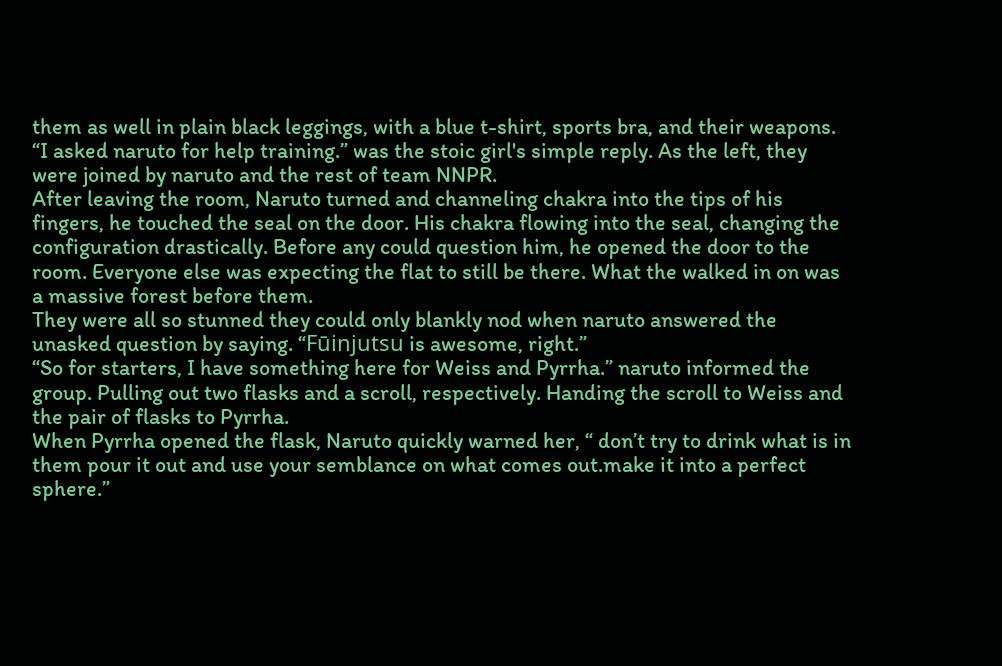them as well in plain black leggings, with a blue t-shirt, sports bra, and their weapons.
“I asked naruto for help training.” was the stoic girl's simple reply. As the left, they were joined by naruto and the rest of team NNPR.
After leaving the room, Naruto turned and channeling chakra into the tips of his fingers, he touched the seal on the door. His chakra flowing into the seal, changing the configuration drastically. Before any could question him, he opened the door to the room. Everyone else was expecting the flat to still be there. What the walked in on was a massive forest before them.
They were all so stunned they could only blankly nod when naruto answered the unasked question by saying. “Fūinjutsu is awesome, right.”
“So for starters, I have something here for Weiss and Pyrrha.” naruto informed the group. Pulling out two flasks and a scroll, respectively. Handing the scroll to Weiss and the pair of flasks to Pyrrha.
When Pyrrha opened the flask, Naruto quickly warned her, “ don’t try to drink what is in them pour it out and use your semblance on what comes out.make it into a perfect sphere.”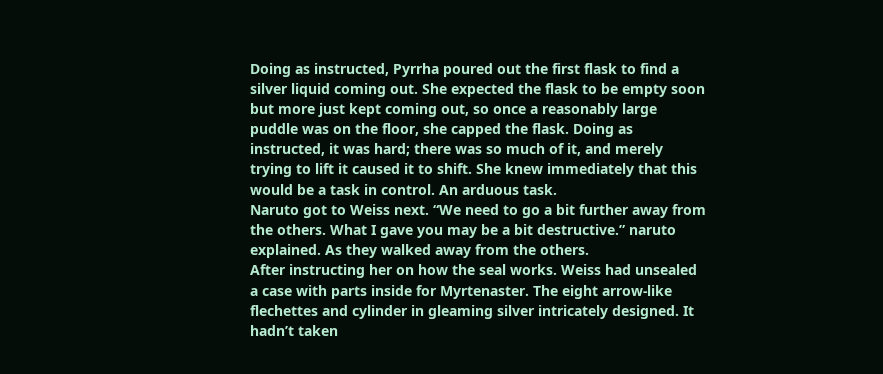Doing as instructed, Pyrrha poured out the first flask to find a silver liquid coming out. She expected the flask to be empty soon but more just kept coming out, so once a reasonably large puddle was on the floor, she capped the flask. Doing as instructed, it was hard; there was so much of it, and merely trying to lift it caused it to shift. She knew immediately that this would be a task in control. An arduous task.
Naruto got to Weiss next. “We need to go a bit further away from the others. What I gave you may be a bit destructive.” naruto explained. As they walked away from the others.
After instructing her on how the seal works. Weiss had unsealed a case with parts inside for Myrtenaster. The eight arrow-like flechettes and cylinder in gleaming silver intricately designed. It hadn’t taken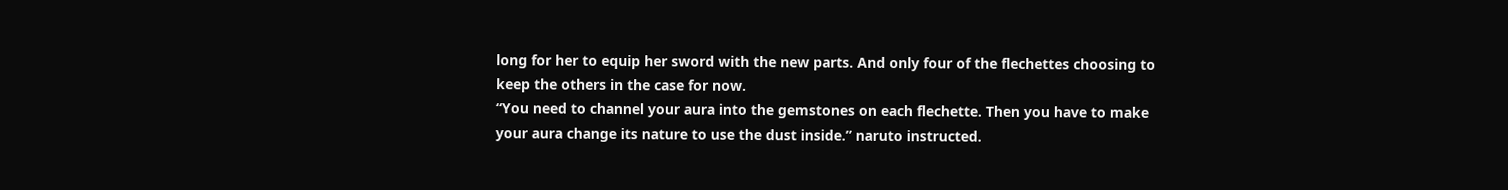long for her to equip her sword with the new parts. And only four of the flechettes choosing to keep the others in the case for now.
“You need to channel your aura into the gemstones on each flechette. Then you have to make your aura change its nature to use the dust inside.” naruto instructed.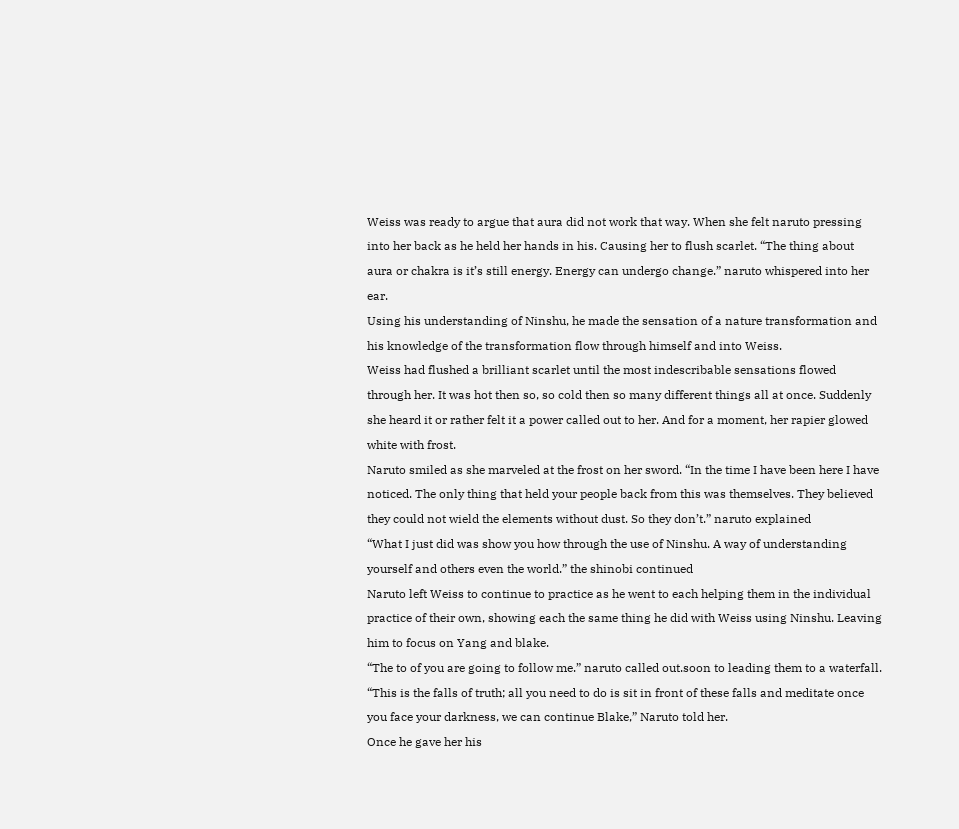Weiss was ready to argue that aura did not work that way. When she felt naruto pressing into her back as he held her hands in his. Causing her to flush scarlet. “The thing about aura or chakra is it’s still energy. Energy can undergo change.” naruto whispered into her ear.
Using his understanding of Ninshu, he made the sensation of a nature transformation and his knowledge of the transformation flow through himself and into Weiss.
Weiss had flushed a brilliant scarlet until the most indescribable sensations flowed through her. It was hot then so, so cold then so many different things all at once. Suddenly she heard it or rather felt it a power called out to her. And for a moment, her rapier glowed white with frost.
Naruto smiled as she marveled at the frost on her sword. “In the time I have been here I have noticed. The only thing that held your people back from this was themselves. They believed they could not wield the elements without dust. So they don’t.” naruto explained
“What I just did was show you how through the use of Ninshu. A way of understanding yourself and others even the world.” the shinobi continued
Naruto left Weiss to continue to practice as he went to each helping them in the individual practice of their own, showing each the same thing he did with Weiss using Ninshu. Leaving him to focus on Yang and blake.
“The to of you are going to follow me.” naruto called out.soon to leading them to a waterfall.
“This is the falls of truth; all you need to do is sit in front of these falls and meditate once you face your darkness, we can continue Blake,” Naruto told her.
Once he gave her his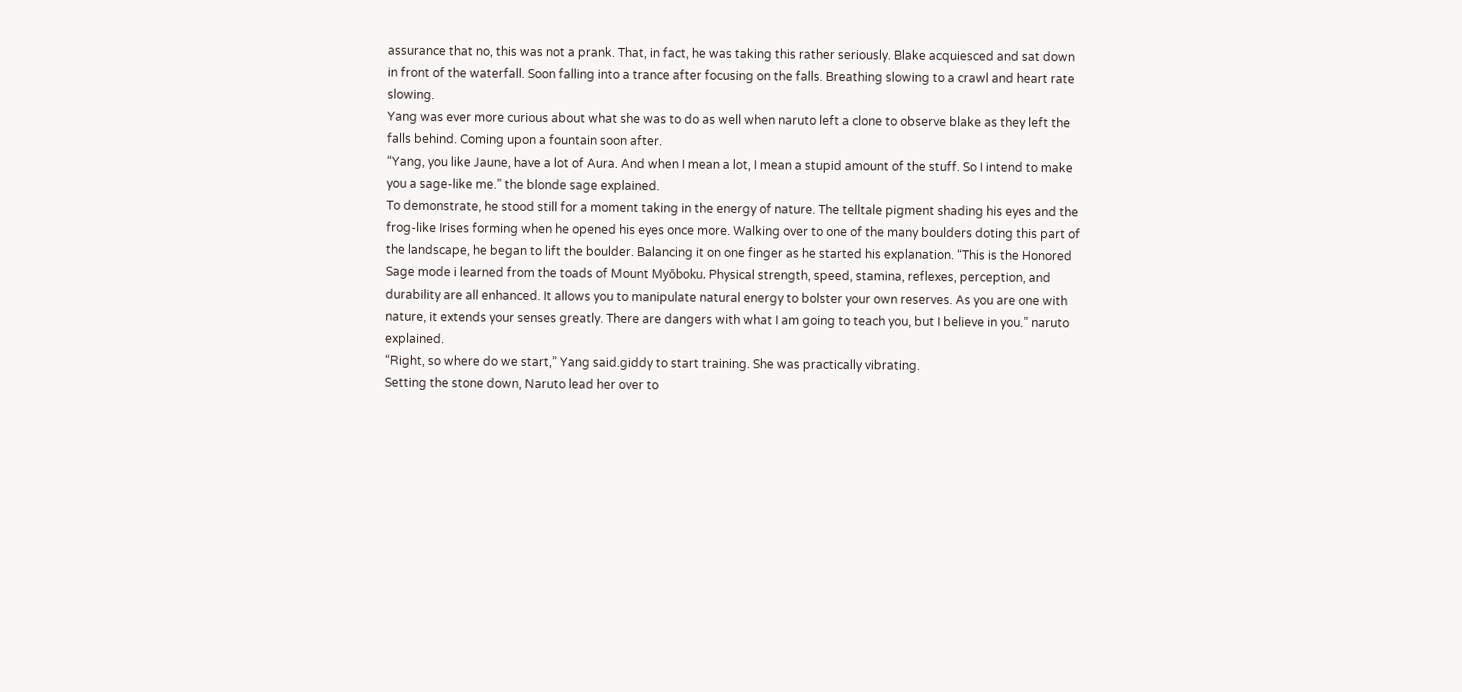assurance that no, this was not a prank. That, in fact, he was taking this rather seriously. Blake acquiesced and sat down in front of the waterfall. Soon falling into a trance after focusing on the falls. Breathing slowing to a crawl and heart rate slowing.
Yang was ever more curious about what she was to do as well when naruto left a clone to observe blake as they left the falls behind. Coming upon a fountain soon after.
“Yang, you like Jaune, have a lot of Aura. And when I mean a lot, I mean a stupid amount of the stuff. So I intend to make you a sage-like me.” the blonde sage explained.
To demonstrate, he stood still for a moment taking in the energy of nature. The telltale pigment shading his eyes and the frog-like Irises forming when he opened his eyes once more. Walking over to one of the many boulders doting this part of the landscape, he began to lift the boulder. Balancing it on one finger as he started his explanation. “This is the Honored Sage mode i learned from the toads of Mount Myōboku. Physical strength, speed, stamina, reflexes, perception, and durability are all enhanced. It allows you to manipulate natural energy to bolster your own reserves. As you are one with nature, it extends your senses greatly. There are dangers with what I am going to teach you, but I believe in you.” naruto explained.
“Right, so where do we start,” Yang said.giddy to start training. She was practically vibrating.
Setting the stone down, Naruto lead her over to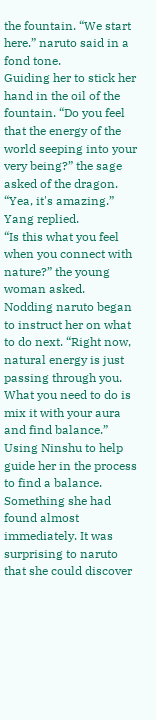the fountain. “We start here.” naruto said in a fond tone.
Guiding her to stick her hand in the oil of the fountain. “Do you feel that the energy of the world seeping into your very being?” the sage asked of the dragon.
“Yea, it's amazing.” Yang replied.
“Is this what you feel when you connect with nature?” the young woman asked.
Nodding naruto began to instruct her on what to do next. “Right now, natural energy is just passing through you. What you need to do is mix it with your aura and find balance.”
Using Ninshu to help guide her in the process to find a balance.
Something she had found almost immediately. It was surprising to naruto that she could discover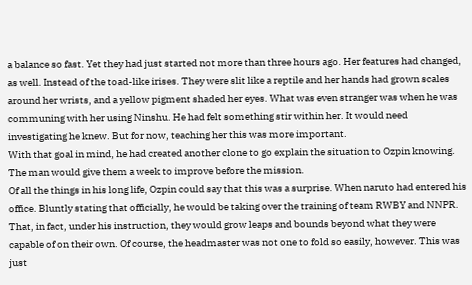a balance so fast. Yet they had just started not more than three hours ago. Her features had changed, as well. Instead of the toad-like irises. They were slit like a reptile and her hands had grown scales around her wrists, and a yellow pigment shaded her eyes. What was even stranger was when he was communing with her using Ninshu. He had felt something stir within her. It would need investigating he knew. But for now, teaching her this was more important.
With that goal in mind, he had created another clone to go explain the situation to Ozpin knowing. The man would give them a week to improve before the mission.
Of all the things in his long life, Ozpin could say that this was a surprise. When naruto had entered his office. Bluntly stating that officially, he would be taking over the training of team RWBY and NNPR. That, in fact, under his instruction, they would grow leaps and bounds beyond what they were capable of on their own. Of course, the headmaster was not one to fold so easily, however. This was just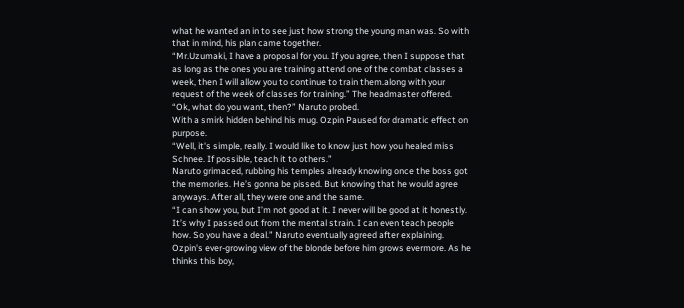what he wanted an in to see just how strong the young man was. So with that in mind, his plan came together.
“Mr.Uzumaki, I have a proposal for you. If you agree, then I suppose that as long as the ones you are training attend one of the combat classes a week, then I will allow you to continue to train them.along with your request of the week of classes for training.” The headmaster offered.
“Ok, what do you want, then?” Naruto probed.
With a smirk hidden behind his mug. Ozpin Paused for dramatic effect on purpose.
“Well, it's simple, really. I would like to know just how you healed miss Schnee. If possible, teach it to others.”
Naruto grimaced, rubbing his temples already knowing once the boss got the memories. He’s gonna be pissed. But knowing that he would agree anyways. After all, they were one and the same.
“I can show you, but I’m not good at it. I never will be good at it honestly. It’s why I passed out from the mental strain. I can even teach people how. So you have a deal.” Naruto eventually agreed after explaining.
Ozpin's ever-growing view of the blonde before him grows evermore. As he thinks this boy,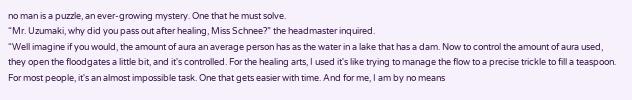no man is a puzzle, an ever-growing mystery. One that he must solve.
“Mr. Uzumaki, why did you pass out after healing, Miss Schnee?” the headmaster inquired.
“Well imagine if you would, the amount of aura an average person has as the water in a lake that has a dam. Now to control the amount of aura used, they open the floodgates a little bit, and it's controlled. For the healing arts, I used it's like trying to manage the flow to a precise trickle to fill a teaspoon. For most people, it's an almost impossible task. One that gets easier with time. And for me, I am by no means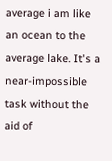average i am like an ocean to the average lake. It's a near-impossible task without the aid of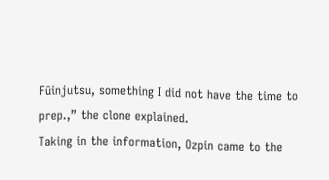Fūinjutsu, something I did not have the time to prep.,” the clone explained.
Taking in the information, Ozpin came to the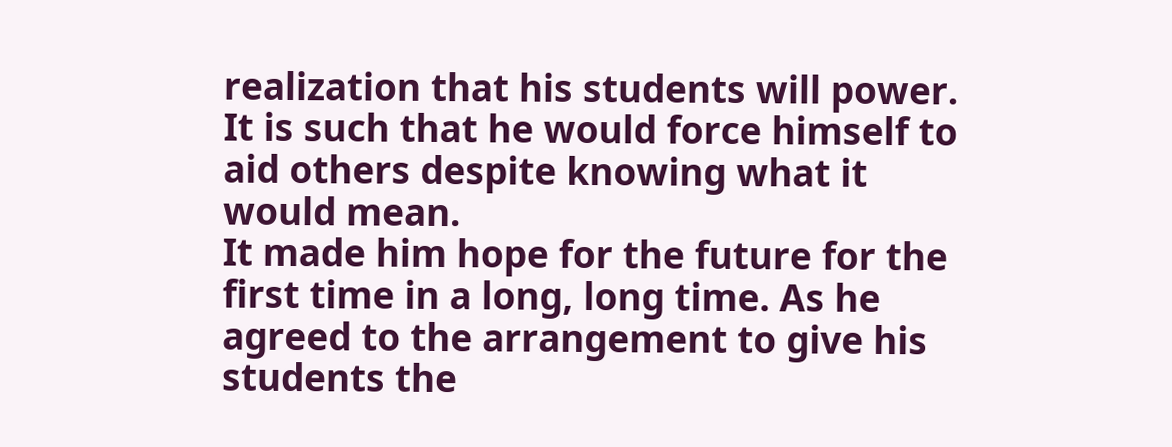realization that his students will power. It is such that he would force himself to aid others despite knowing what it would mean.
It made him hope for the future for the first time in a long, long time. As he agreed to the arrangement to give his students the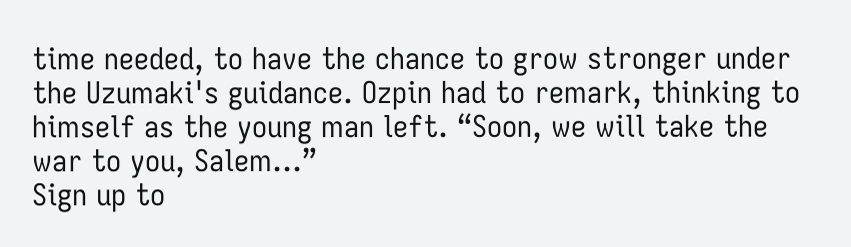time needed, to have the chance to grow stronger under the Uzumaki's guidance. Ozpin had to remark, thinking to himself as the young man left. “Soon, we will take the war to you, Salem…”
Sign up to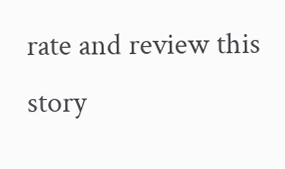rate and review this story